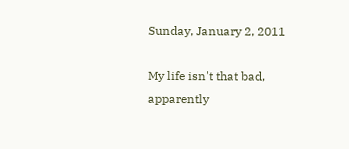Sunday, January 2, 2011

My life isn't that bad, apparently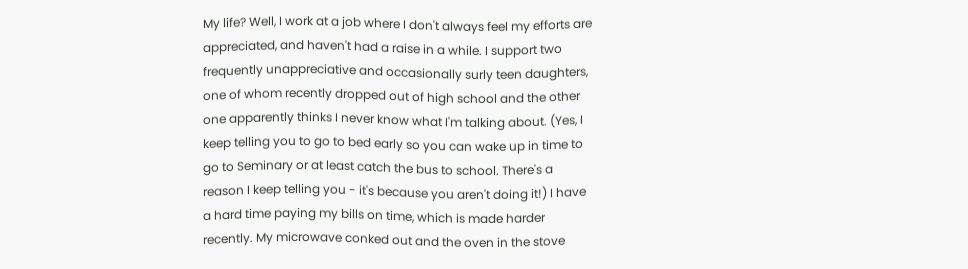My life? Well, I work at a job where I don't always feel my efforts are appreciated, and haven't had a raise in a while. I support two frequently unappreciative and occasionally surly teen daughters, one of whom recently dropped out of high school and the other one apparently thinks I never know what I'm talking about. (Yes, I keep telling you to go to bed early so you can wake up in time to go to Seminary or at least catch the bus to school. There's a reason I keep telling you - it's because you aren't doing it!) I have a hard time paying my bills on time, which is made harder recently. My microwave conked out and the oven in the stove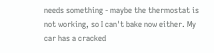needs something - maybe the thermostat is not working, so I can't bake now either. My car has a cracked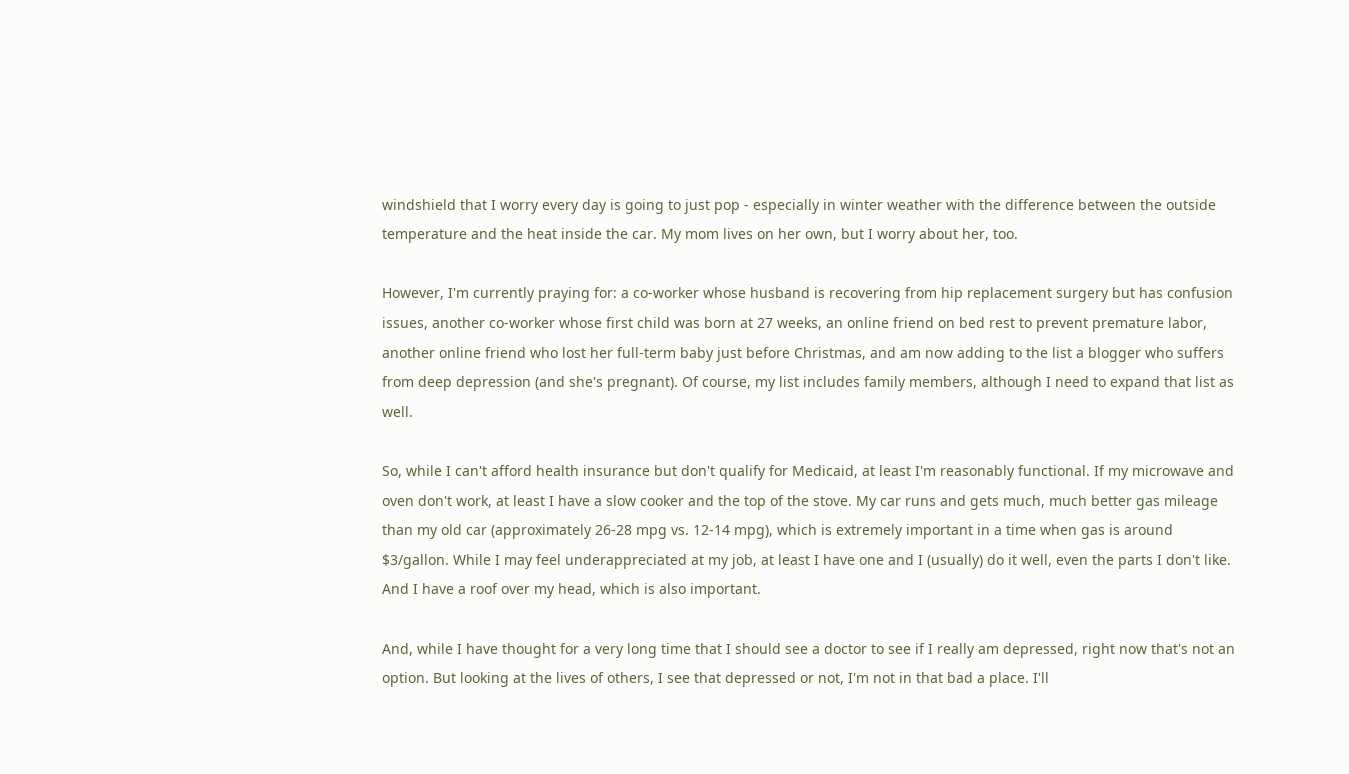windshield that I worry every day is going to just pop - especially in winter weather with the difference between the outside temperature and the heat inside the car. My mom lives on her own, but I worry about her, too.

However, I'm currently praying for: a co-worker whose husband is recovering from hip replacement surgery but has confusion issues, another co-worker whose first child was born at 27 weeks, an online friend on bed rest to prevent premature labor, another online friend who lost her full-term baby just before Christmas, and am now adding to the list a blogger who suffers from deep depression (and she's pregnant). Of course, my list includes family members, although I need to expand that list as well.

So, while I can't afford health insurance but don't qualify for Medicaid, at least I'm reasonably functional. If my microwave and oven don't work, at least I have a slow cooker and the top of the stove. My car runs and gets much, much better gas mileage than my old car (approximately 26-28 mpg vs. 12-14 mpg), which is extremely important in a time when gas is around $3/gallon. While I may feel underappreciated at my job, at least I have one and I (usually) do it well, even the parts I don't like. And I have a roof over my head, which is also important.

And, while I have thought for a very long time that I should see a doctor to see if I really am depressed, right now that's not an option. But looking at the lives of others, I see that depressed or not, I'm not in that bad a place. I'll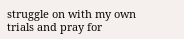struggle on with my own trials and pray for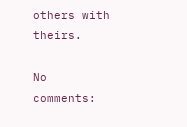others with theirs.

No comments: